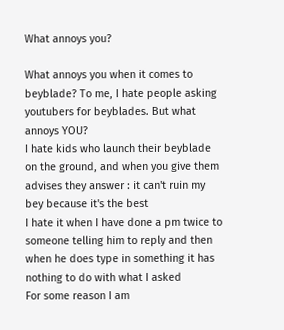What annoys you?

What annoys you when it comes to beyblade? To me, I hate people asking youtubers for beyblades. But what annoys YOU?
I hate kids who launch their beyblade on the ground, and when you give them advises they answer : it can't ruin my bey because it's the best
I hate it when I have done a pm twice to someone telling him to reply and then when he does type in something it has nothing to do with what I asked
For some reason I am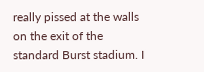really pissed at the walls on the exit of the standard Burst stadium. I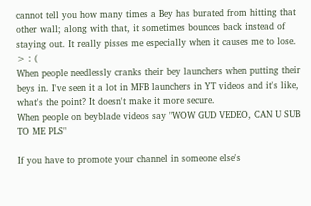cannot tell you how many times a Bey has burated from hitting that other wall; along with that, it sometimes bounces back instead of staying out. It really pisses me especially when it causes me to lose. > : (
When people needlessly cranks their bey launchers when putting their beys in. I've seen it a lot in MFB launchers in YT videos and it's like, what's the point? It doesn't make it more secure.
When people on beyblade videos say "WOW GUD VEDEO, CAN U SUB TO ME PLS"

If you have to promote your channel in someone else's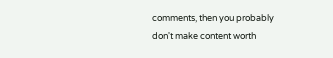comments, then you probably don't make content worth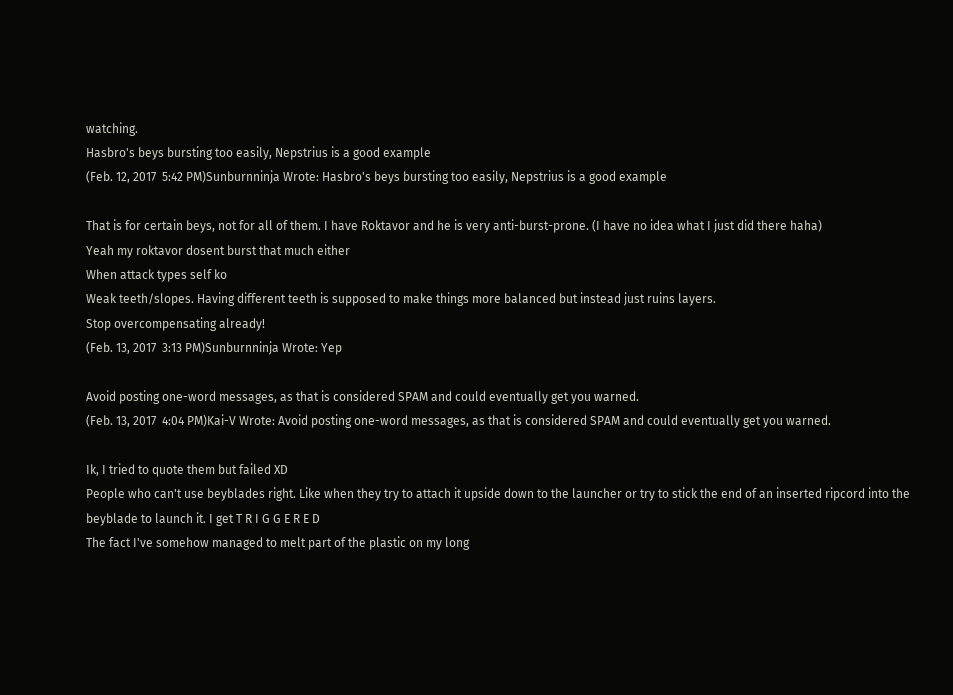watching.
Hasbro's beys bursting too easily, Nepstrius is a good example
(Feb. 12, 2017  5:42 PM)Sunburnninja Wrote: Hasbro's beys bursting too easily, Nepstrius is a good example

That is for certain beys, not for all of them. I have Roktavor and he is very anti-burst-prone. (I have no idea what I just did there haha)
Yeah my roktavor dosent burst that much either
When attack types self ko
Weak teeth/slopes. Having different teeth is supposed to make things more balanced but instead just ruins layers.
Stop overcompensating already!
(Feb. 13, 2017  3:13 PM)Sunburnninja Wrote: Yep

Avoid posting one-word messages, as that is considered SPAM and could eventually get you warned.
(Feb. 13, 2017  4:04 PM)Kai-V Wrote: Avoid posting one-word messages, as that is considered SPAM and could eventually get you warned.

Ik, I tried to quote them but failed XD
People who can't use beyblades right. Like when they try to attach it upside down to the launcher or try to stick the end of an inserted ripcord into the beyblade to launch it. I get T R I G G E R E D
The fact I've somehow managed to melt part of the plastic on my long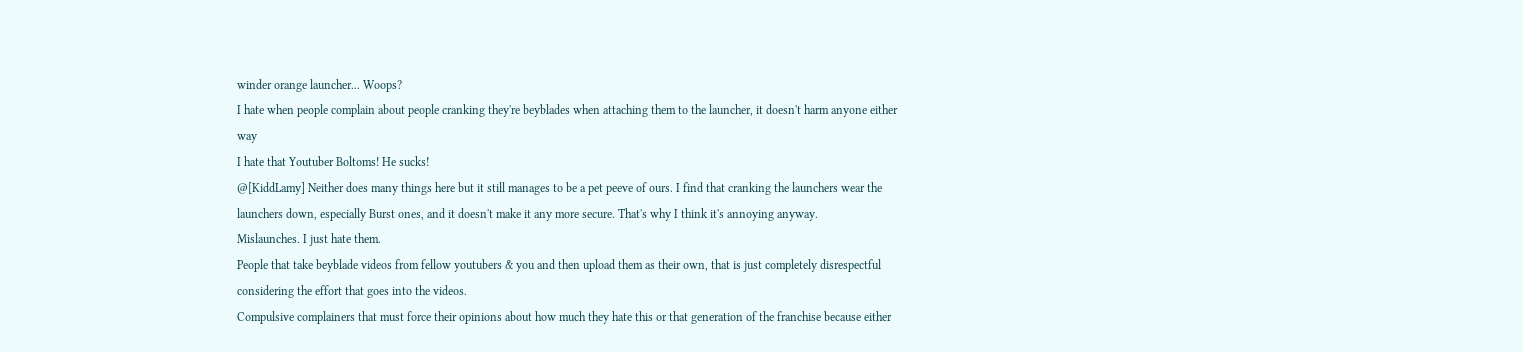winder orange launcher... Woops?
I hate when people complain about people cranking they're beyblades when attaching them to the launcher, it doesn't harm anyone either way
I hate that Youtuber Boltoms! He sucks!
@[KiddLamy] Neither does many things here but it still manages to be a pet peeve of ours. I find that cranking the launchers wear the launchers down, especially Burst ones, and it doesn't make it any more secure. That's why I think it's annoying anyway.
Mislaunches. I just hate them.
People that take beyblade videos from fellow youtubers & you and then upload them as their own, that is just completely disrespectful considering the effort that goes into the videos.
Compulsive complainers that must force their opinions about how much they hate this or that generation of the franchise because either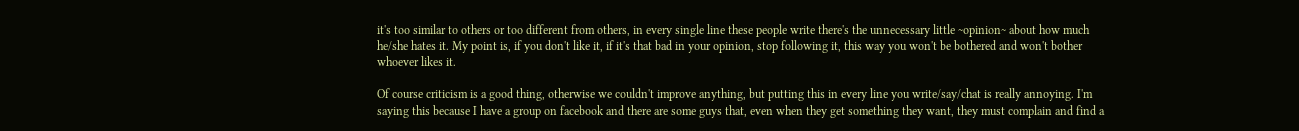it's too similar to others or too different from others, in every single line these people write there's the unnecessary little ~opinion~ about how much he/she hates it. My point is, if you don't like it, if it's that bad in your opinion, stop following it, this way you won't be bothered and won't bother whoever likes it.

Of course criticism is a good thing, otherwise we couldn't improve anything, but putting this in every line you write/say/chat is really annoying. I'm saying this because I have a group on facebook and there are some guys that, even when they get something they want, they must complain and find a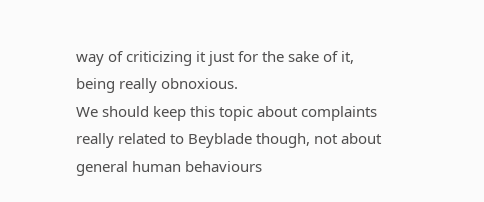way of criticizing it just for the sake of it, being really obnoxious.
We should keep this topic about complaints really related to Beyblade though, not about general human behaviours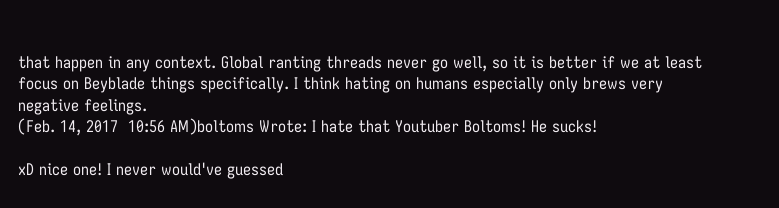that happen in any context. Global ranting threads never go well, so it is better if we at least focus on Beyblade things specifically. I think hating on humans especially only brews very negative feelings.
(Feb. 14, 2017  10:56 AM)boltoms Wrote: I hate that Youtuber Boltoms! He sucks!

xD nice one! I never would've guessed